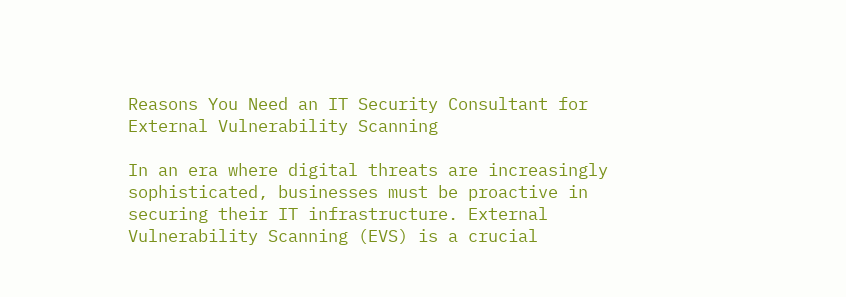Reasons You Need an IT Security Consultant for External Vulnerability Scanning

In an era where digital threats are increasingly sophisticated, businesses must be proactive in securing their IT infrastructure. External Vulnerability Scanning (EVS) is a crucial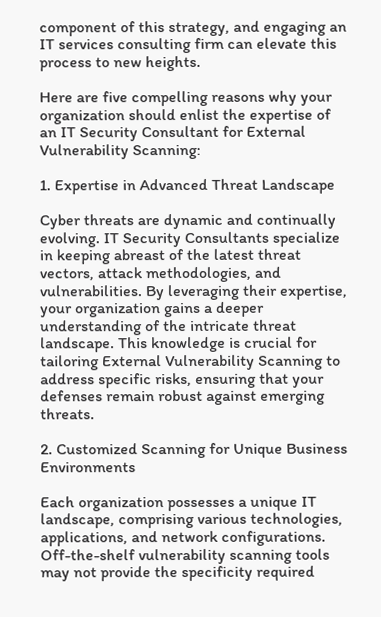component of this strategy, and engaging an IT services consulting firm can elevate this process to new heights.

Here are five compelling reasons why your organization should enlist the expertise of an IT Security Consultant for External Vulnerability Scanning:

1. Expertise in Advanced Threat Landscape

Cyber threats are dynamic and continually evolving. IT Security Consultants specialize in keeping abreast of the latest threat vectors, attack methodologies, and vulnerabilities. By leveraging their expertise, your organization gains a deeper understanding of the intricate threat landscape. This knowledge is crucial for tailoring External Vulnerability Scanning to address specific risks, ensuring that your defenses remain robust against emerging threats.

2. Customized Scanning for Unique Business Environments

Each organization possesses a unique IT landscape, comprising various technologies, applications, and network configurations. Off-the-shelf vulnerability scanning tools may not provide the specificity required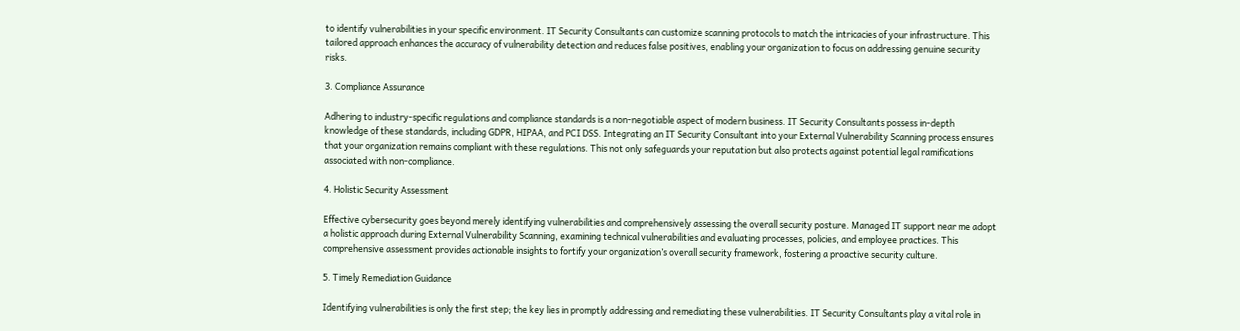to identify vulnerabilities in your specific environment. IT Security Consultants can customize scanning protocols to match the intricacies of your infrastructure. This tailored approach enhances the accuracy of vulnerability detection and reduces false positives, enabling your organization to focus on addressing genuine security risks.

3. Compliance Assurance

Adhering to industry-specific regulations and compliance standards is a non-negotiable aspect of modern business. IT Security Consultants possess in-depth knowledge of these standards, including GDPR, HIPAA, and PCI DSS. Integrating an IT Security Consultant into your External Vulnerability Scanning process ensures that your organization remains compliant with these regulations. This not only safeguards your reputation but also protects against potential legal ramifications associated with non-compliance.

4. Holistic Security Assessment

Effective cybersecurity goes beyond merely identifying vulnerabilities and comprehensively assessing the overall security posture. Managed IT support near me adopt a holistic approach during External Vulnerability Scanning, examining technical vulnerabilities and evaluating processes, policies, and employee practices. This comprehensive assessment provides actionable insights to fortify your organization’s overall security framework, fostering a proactive security culture.

5. Timely Remediation Guidance

Identifying vulnerabilities is only the first step; the key lies in promptly addressing and remediating these vulnerabilities. IT Security Consultants play a vital role in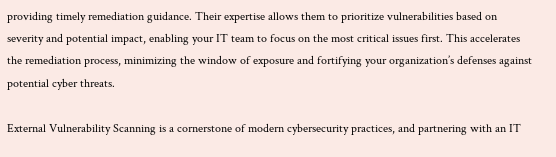providing timely remediation guidance. Their expertise allows them to prioritize vulnerabilities based on severity and potential impact, enabling your IT team to focus on the most critical issues first. This accelerates the remediation process, minimizing the window of exposure and fortifying your organization’s defenses against potential cyber threats.

External Vulnerability Scanning is a cornerstone of modern cybersecurity practices, and partnering with an IT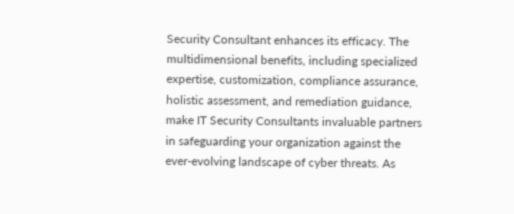Security Consultant enhances its efficacy. The multidimensional benefits, including specialized expertise, customization, compliance assurance, holistic assessment, and remediation guidance, make IT Security Consultants invaluable partners in safeguarding your organization against the ever-evolving landscape of cyber threats. As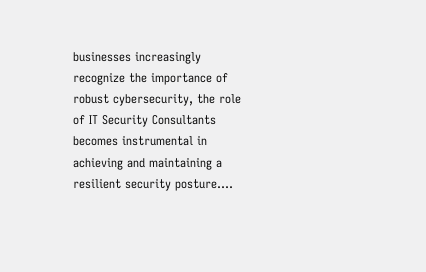businesses increasingly recognize the importance of robust cybersecurity, the role of IT Security Consultants becomes instrumental in achieving and maintaining a resilient security posture.…